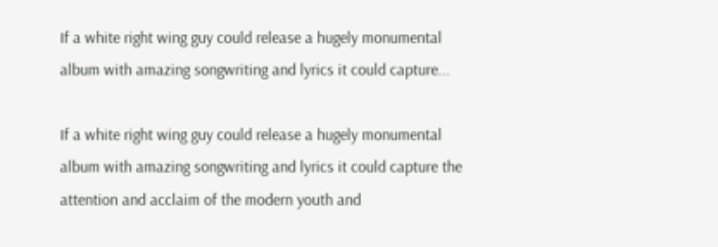If a white right wing guy could release a hugely monumental album with amazing songwriting and lyrics it could capture...

If a white right wing guy could release a hugely monumental album with amazing songwriting and lyrics it could capture the attention and acclaim of the modern youth and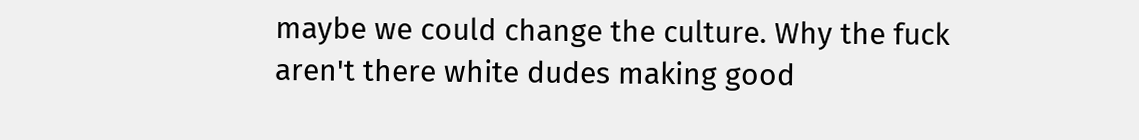maybe we could change the culture. Why the fuck aren't there white dudes making good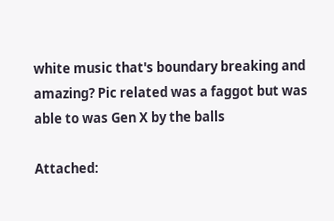white music that's boundary breaking and amazing? Pic related was a faggot but was able to was Gen X by the balls

Attached: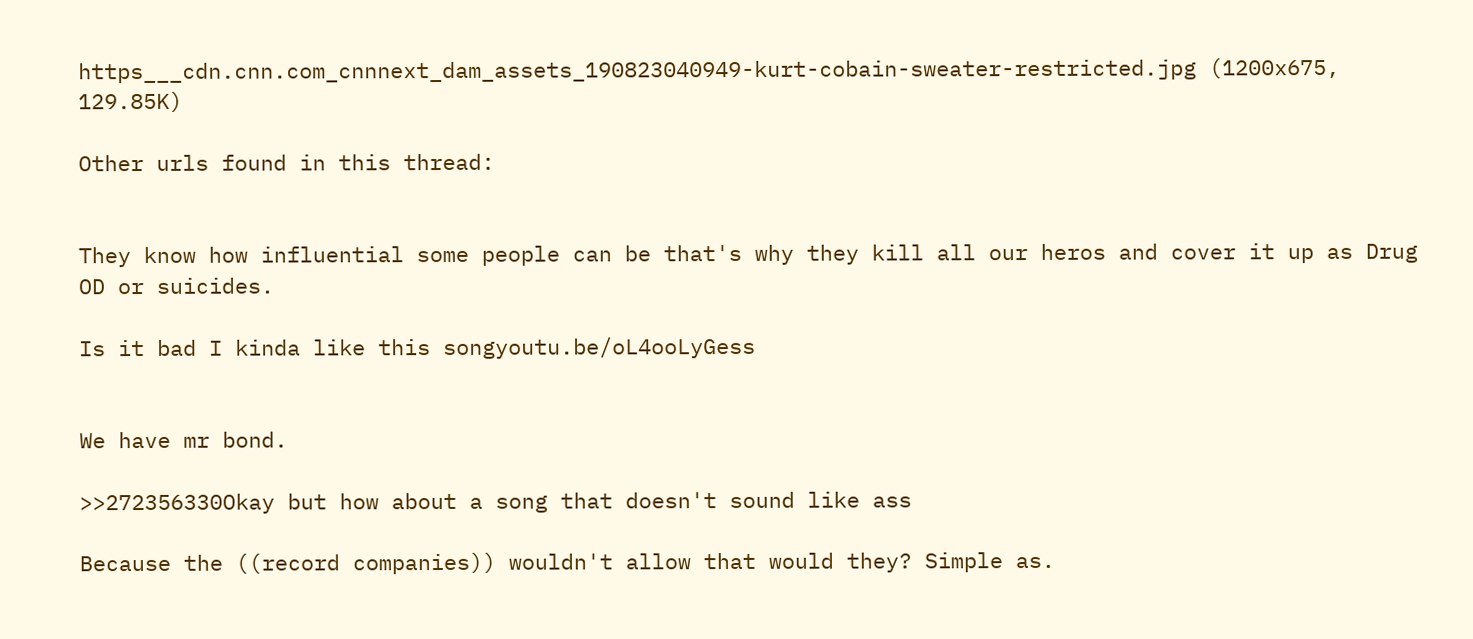https___cdn.cnn.com_cnnnext_dam_assets_190823040949-kurt-cobain-sweater-restricted.jpg (1200x675, 129.85K)

Other urls found in this thread:


They know how influential some people can be that's why they kill all our heros and cover it up as Drug OD or suicides.

Is it bad I kinda like this songyoutu.be/oL4ooLyGess


We have mr bond.

>>272356330Okay but how about a song that doesn't sound like ass

Because the ((record companies)) wouldn't allow that would they? Simple as.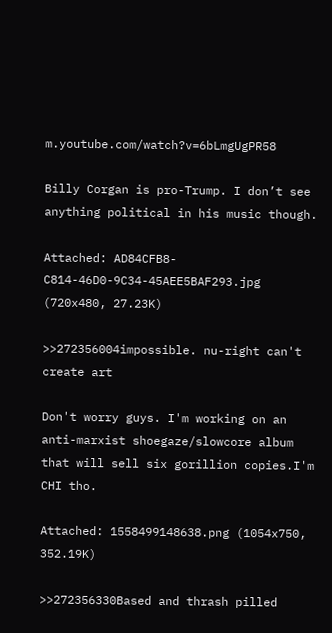m.youtube.com/watch?v=6bLmgUgPR58

Billy Corgan is pro-Trump. I don’t see anything political in his music though.

Attached: AD84CFB8-C814-46D0-9C34-45AEE5BAF293.jpg (720x480, 27.23K)

>>272356004impossible. nu-right can't create art

Don't worry guys. I'm working on an anti-marxist shoegaze/slowcore album that will sell six gorillion copies.I'm CHI tho.

Attached: 1558499148638.png (1054x750, 352.19K)

>>272356330Based and thrash pilled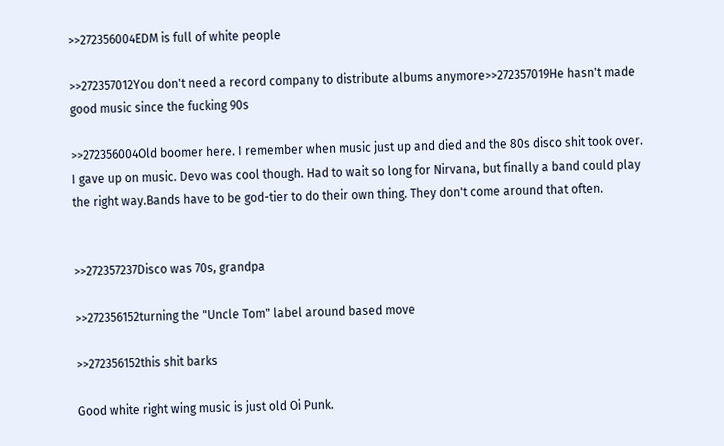>>272356004EDM is full of white people

>>272357012You don't need a record company to distribute albums anymore>>272357019He hasn't made good music since the fucking 90s

>>272356004Old boomer here. I remember when music just up and died and the 80s disco shit took over. I gave up on music. Devo was cool though. Had to wait so long for Nirvana, but finally a band could play the right way.Bands have to be god-tier to do their own thing. They don't come around that often.


>>272357237Disco was 70s, grandpa

>>272356152turning the "Uncle Tom" label around based move

>>272356152this shit barks

Good white right wing music is just old Oi Punk.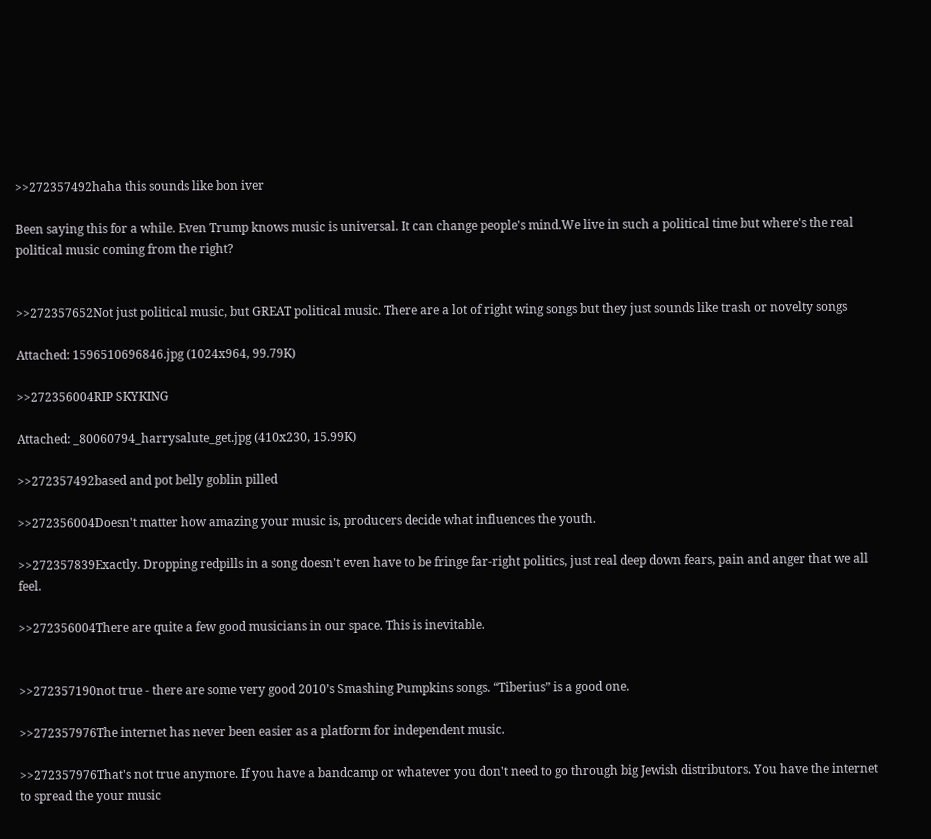>>272357492haha this sounds like bon iver

Been saying this for a while. Even Trump knows music is universal. It can change people's mind.We live in such a political time but where's the real political music coming from the right?


>>272357652Not just political music, but GREAT political music. There are a lot of right wing songs but they just sounds like trash or novelty songs

Attached: 1596510696846.jpg (1024x964, 99.79K)

>>272356004RIP SKYKING

Attached: _80060794_harrysalute_get.jpg (410x230, 15.99K)

>>272357492based and pot belly goblin pilled

>>272356004Doesn't matter how amazing your music is, producers decide what influences the youth.

>>272357839Exactly. Dropping redpills in a song doesn't even have to be fringe far-right politics, just real deep down fears, pain and anger that we all feel.

>>272356004There are quite a few good musicians in our space. This is inevitable.


>>272357190not true - there are some very good 2010’s Smashing Pumpkins songs. “Tiberius” is a good one.

>>272357976The internet has never been easier as a platform for independent music.

>>272357976That's not true anymore. If you have a bandcamp or whatever you don't need to go through big Jewish distributors. You have the internet to spread the your music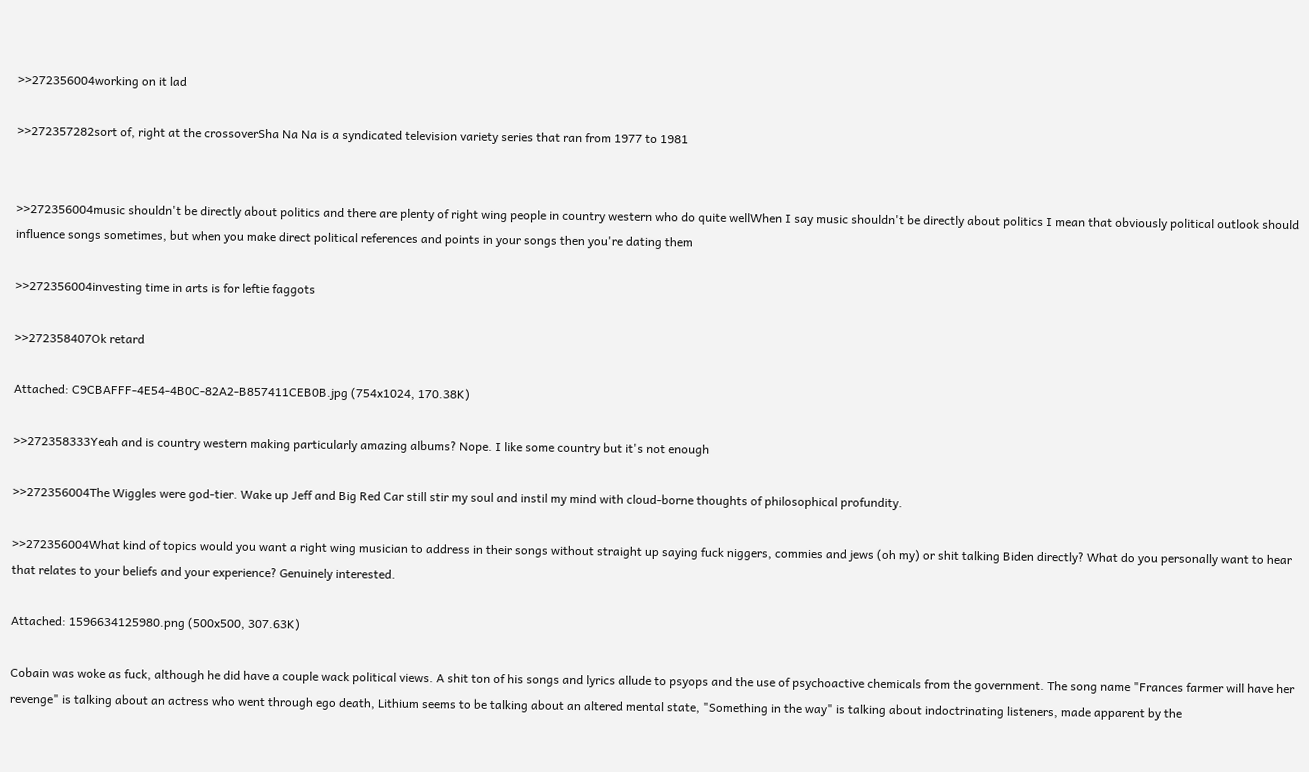>>272356004working on it lad

>>272357282sort of, right at the crossoverSha Na Na is a syndicated television variety series that ran from 1977 to 1981


>>272356004music shouldn't be directly about politics and there are plenty of right wing people in country western who do quite wellWhen I say music shouldn't be directly about politics I mean that obviously political outlook should influence songs sometimes, but when you make direct political references and points in your songs then you're dating them

>>272356004investing time in arts is for leftie faggots

>>272358407Ok retard

Attached: C9CBAFFF-4E54-4B0C-82A2-B857411CEB0B.jpg (754x1024, 170.38K)

>>272358333Yeah and is country western making particularly amazing albums? Nope. I like some country but it's not enough

>>272356004The Wiggles were god-tier. Wake up Jeff and Big Red Car still stir my soul and instil my mind with cloud-borne thoughts of philosophical profundity.

>>272356004What kind of topics would you want a right wing musician to address in their songs without straight up saying fuck niggers, commies and jews (oh my) or shit talking Biden directly? What do you personally want to hear that relates to your beliefs and your experience? Genuinely interested.

Attached: 1596634125980.png (500x500, 307.63K)

Cobain was woke as fuck, although he did have a couple wack political views. A shit ton of his songs and lyrics allude to psyops and the use of psychoactive chemicals from the government. The song name "Frances farmer will have her revenge" is talking about an actress who went through ego death, Lithium seems to be talking about an altered mental state, "Something in the way" is talking about indoctrinating listeners, made apparent by the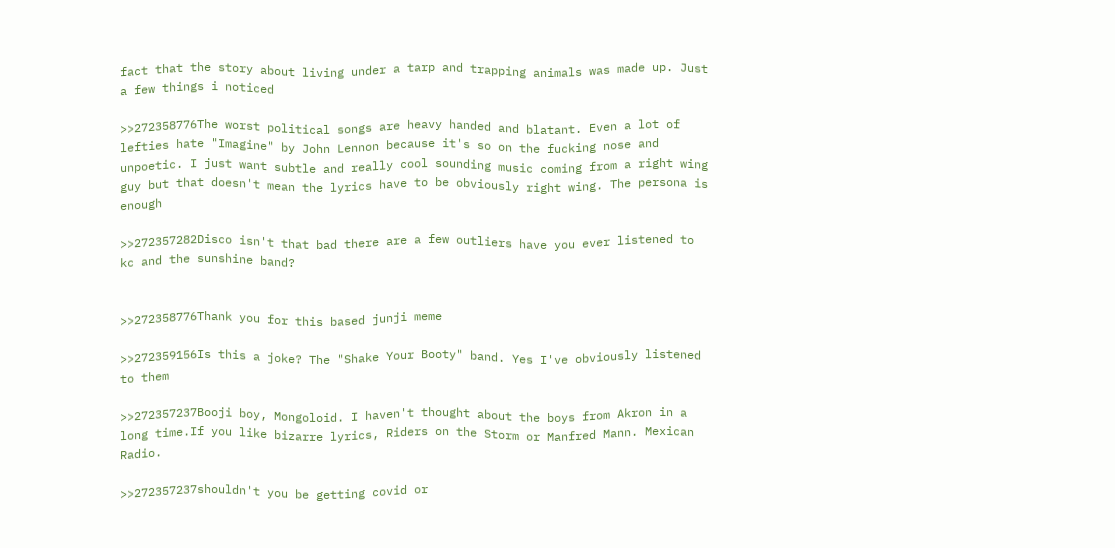fact that the story about living under a tarp and trapping animals was made up. Just a few things i noticed

>>272358776The worst political songs are heavy handed and blatant. Even a lot of lefties hate "Imagine" by John Lennon because it's so on the fucking nose and unpoetic. I just want subtle and really cool sounding music coming from a right wing guy but that doesn't mean the lyrics have to be obviously right wing. The persona is enough

>>272357282Disco isn't that bad there are a few outliers have you ever listened to kc and the sunshine band?


>>272358776Thank you for this based junji meme

>>272359156Is this a joke? The "Shake Your Booty" band. Yes I've obviously listened to them

>>272357237Booji boy, Mongoloid. I haven't thought about the boys from Akron in a long time.If you like bizarre lyrics, Riders on the Storm or Manfred Mann. Mexican Radio.

>>272357237shouldn't you be getting covid or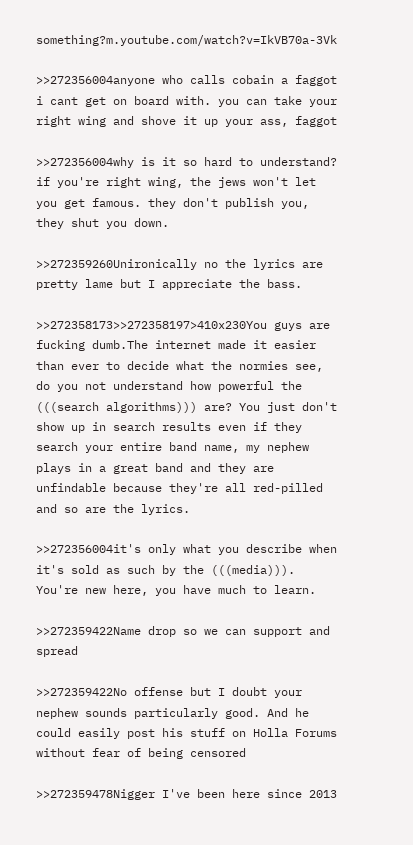something?m.youtube.com/watch?v=IkVB70a-3Vk

>>272356004anyone who calls cobain a faggot i cant get on board with. you can take your right wing and shove it up your ass, faggot

>>272356004why is it so hard to understand? if you're right wing, the jews won't let you get famous. they don't publish you, they shut you down.

>>272359260Unironically no the lyrics are pretty lame but I appreciate the bass.

>>272358173>>272358197>410x230You guys are fucking dumb.The internet made it easier than ever to decide what the normies see, do you not understand how powerful the (((search algorithms))) are? You just don't show up in search results even if they search your entire band name, my nephew plays in a great band and they are unfindable because they're all red-pilled and so are the lyrics.

>>272356004it's only what you describe when it's sold as such by the (((media))). You're new here, you have much to learn.

>>272359422Name drop so we can support and spread

>>272359422No offense but I doubt your nephew sounds particularly good. And he could easily post his stuff on Holla Forums without fear of being censored

>>272359478Nigger I've been here since 2013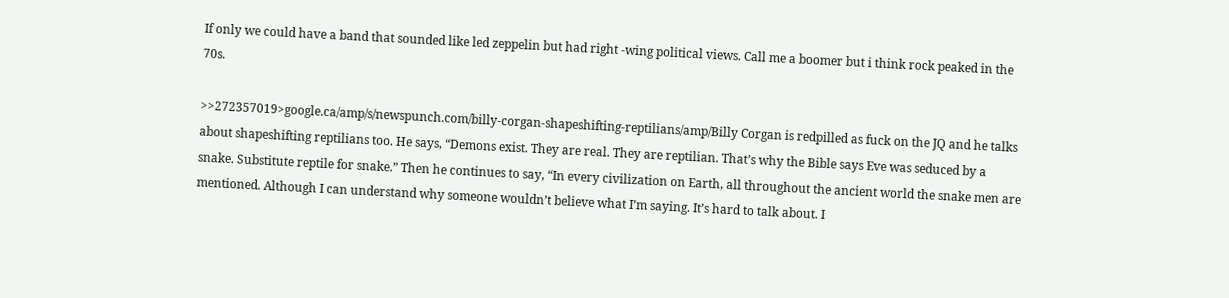If only we could have a band that sounded like led zeppelin but had right -wing political views. Call me a boomer but i think rock peaked in the 70s.

>>272357019>google.ca/amp/s/newspunch.com/billy-corgan-shapeshifting-reptilians/amp/Billy Corgan is redpilled as fuck on the JQ and he talks about shapeshifting reptilians too. He says, “Demons exist. They are real. They are reptilian. That’s why the Bible says Eve was seduced by a snake. Substitute reptile for snake.” Then he continues to say, “In every civilization on Earth, all throughout the ancient world the snake men are mentioned. Although I can understand why someone wouldn’t believe what I’m saying. It’s hard to talk about. I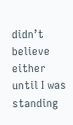didn’t believe either until I was standing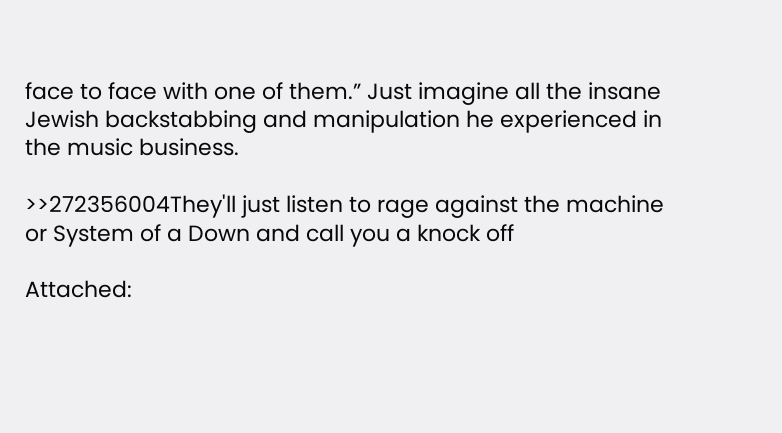face to face with one of them.” Just imagine all the insane Jewish backstabbing and manipulation he experienced in the music business.

>>272356004They'll just listen to rage against the machine or System of a Down and call you a knock off

Attached: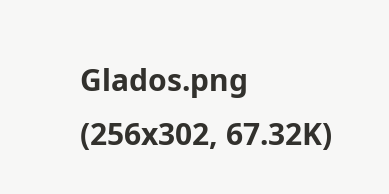Glados.png (256x302, 67.32K)